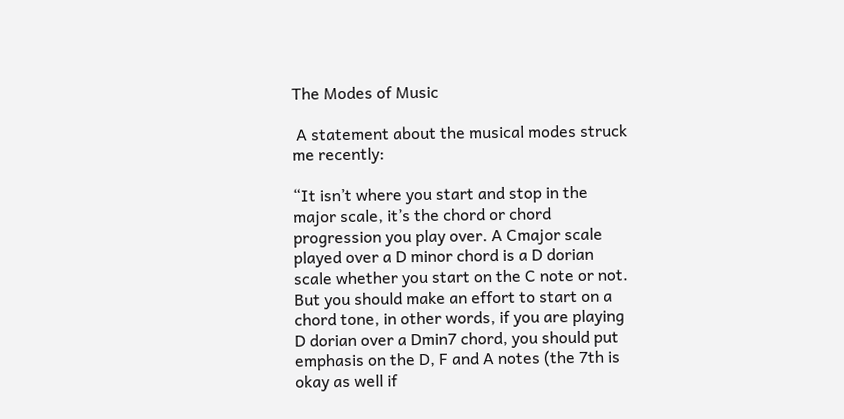The Modes of Music

 A statement about the musical modes struck me recently:

“It isn’t where you start and stop in the major scale, it’s the chord or chord progression you play over. A Cmajor scale played over a D minor chord is a D dorian scale whether you start on the C note or not. But you should make an effort to start on a chord tone, in other words, if you are playing D dorian over a Dmin7 chord, you should put emphasis on the D, F and A notes (the 7th is okay as well if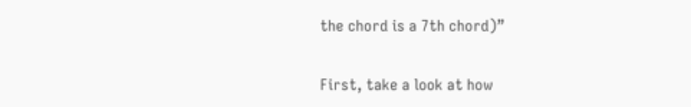the chord is a 7th chord)”

First, take a look at how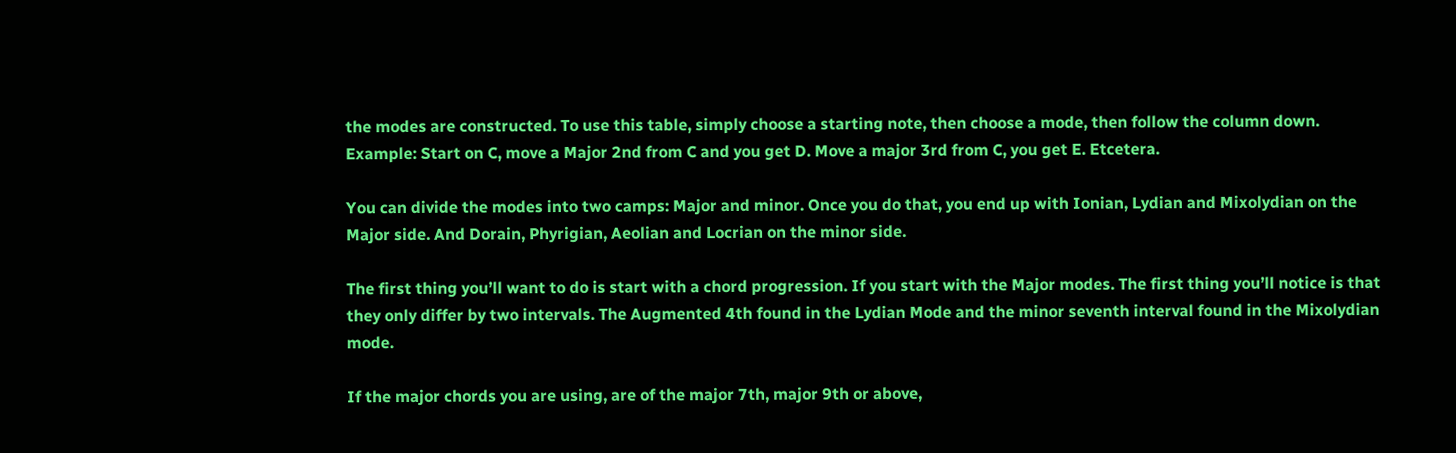the modes are constructed. To use this table, simply choose a starting note, then choose a mode, then follow the column down. Example: Start on C, move a Major 2nd from C and you get D. Move a major 3rd from C, you get E. Etcetera.

You can divide the modes into two camps: Major and minor. Once you do that, you end up with Ionian, Lydian and Mixolydian on the Major side. And Dorain, Phyrigian, Aeolian and Locrian on the minor side.

The first thing you’ll want to do is start with a chord progression. If you start with the Major modes. The first thing you’ll notice is that they only differ by two intervals. The Augmented 4th found in the Lydian Mode and the minor seventh interval found in the Mixolydian mode.

If the major chords you are using, are of the major 7th, major 9th or above,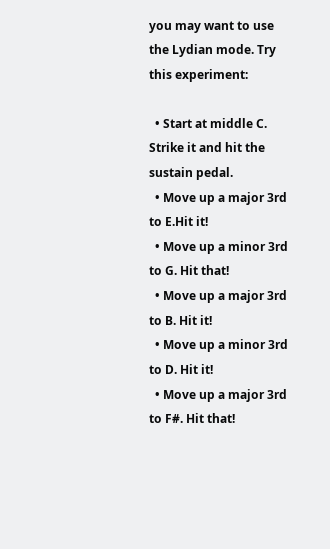you may want to use the Lydian mode. Try this experiment:

  • Start at middle C. Strike it and hit the sustain pedal.
  • Move up a major 3rd to E.Hit it!
  • Move up a minor 3rd to G. Hit that!
  • Move up a major 3rd to B. Hit it!
  • Move up a minor 3rd to D. Hit it!
  • Move up a major 3rd to F#. Hit that!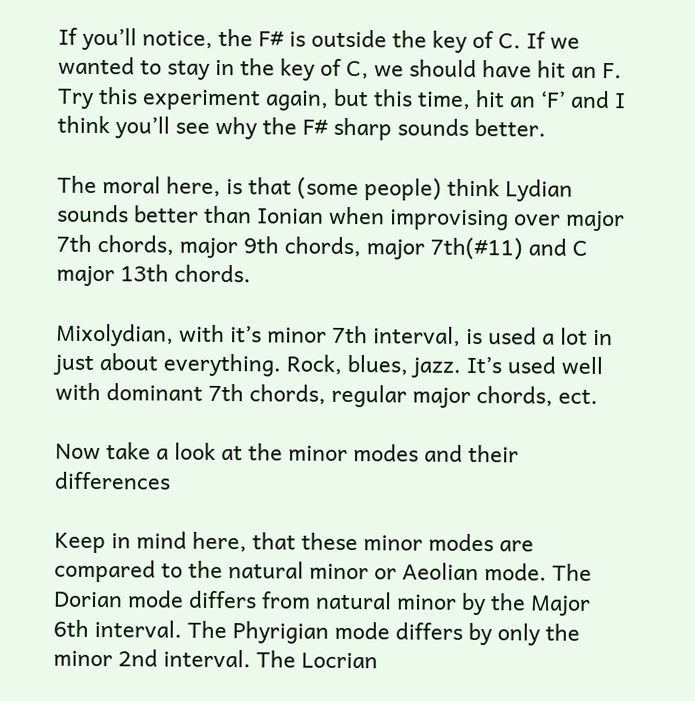If you’ll notice, the F# is outside the key of C. If we wanted to stay in the key of C, we should have hit an F. Try this experiment again, but this time, hit an ‘F’ and I think you’ll see why the F# sharp sounds better.

The moral here, is that (some people) think Lydian sounds better than Ionian when improvising over major 7th chords, major 9th chords, major 7th(#11) and C major 13th chords.

Mixolydian, with it’s minor 7th interval, is used a lot in just about everything. Rock, blues, jazz. It’s used well with dominant 7th chords, regular major chords, ect.

Now take a look at the minor modes and their differences

Keep in mind here, that these minor modes are compared to the natural minor or Aeolian mode. The Dorian mode differs from natural minor by the Major 6th interval. The Phyrigian mode differs by only the minor 2nd interval. The Locrian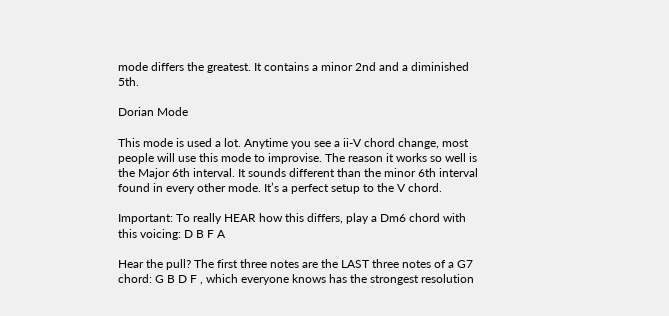mode differs the greatest. It contains a minor 2nd and a diminished 5th.

Dorian Mode

This mode is used a lot. Anytime you see a ii-V chord change, most people will use this mode to improvise. The reason it works so well is the Major 6th interval. It sounds different than the minor 6th interval found in every other mode. It’s a perfect setup to the V chord.

Important: To really HEAR how this differs, play a Dm6 chord with this voicing: D B F A

Hear the pull? The first three notes are the LAST three notes of a G7 chord: G B D F , which everyone knows has the strongest resolution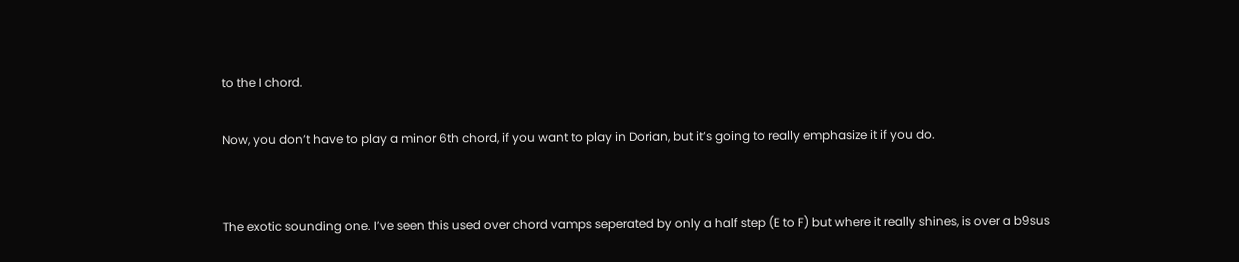to the I chord.

Now, you don’t have to play a minor 6th chord, if you want to play in Dorian, but it’s going to really emphasize it if you do.


The exotic sounding one. I’ve seen this used over chord vamps seperated by only a half step (E to F) but where it really shines, is over a b9sus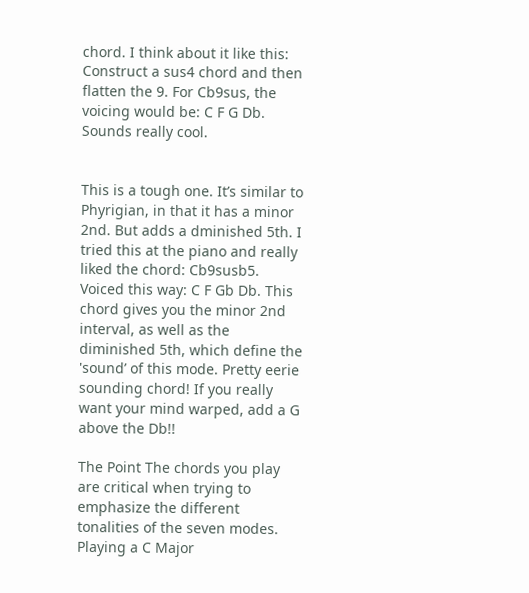chord. I think about it like this: Construct a sus4 chord and then flatten the 9. For Cb9sus, the voicing would be: C F G Db. Sounds really cool.


This is a tough one. It’s similar to Phyrigian, in that it has a minor 2nd. But adds a dminished 5th. I tried this at the piano and really liked the chord: Cb9susb5. Voiced this way: C F Gb Db. This chord gives you the minor 2nd interval, as well as the diminished 5th, which define the 'sound’ of this mode. Pretty eerie sounding chord! If you really want your mind warped, add a G above the Db!!

The Point The chords you play are critical when trying to emphasize the different tonalities of the seven modes. Playing a C Major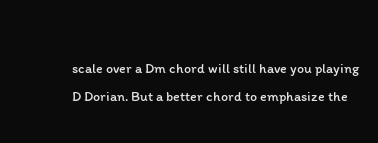scale over a Dm chord will still have you playing D Dorian. But a better chord to emphasize the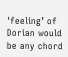'feeling’ of Dorian would be any chord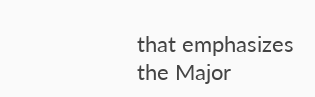that emphasizes the Major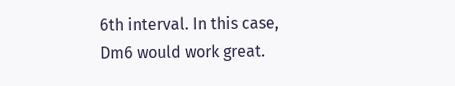6th interval. In this case, Dm6 would work great.